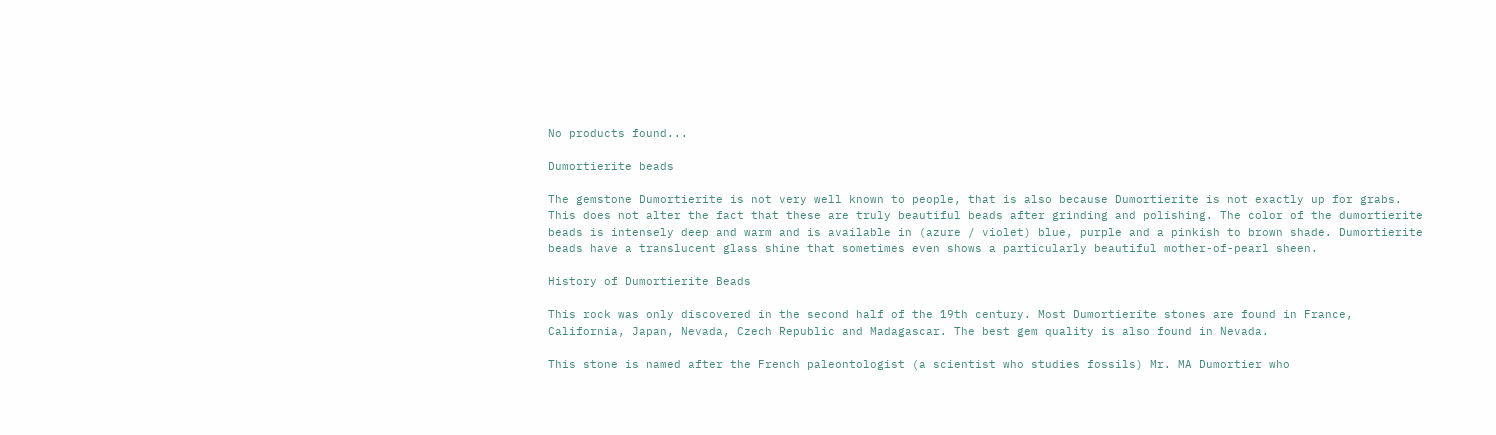No products found...

Dumortierite beads

The gemstone Dumortierite is not very well known to people, that is also because Dumortierite is not exactly up for grabs. This does not alter the fact that these are truly beautiful beads after grinding and polishing. The color of the dumortierite beads is intensely deep and warm and is available in (azure / violet) blue, purple and a pinkish to brown shade. Dumortierite beads have a translucent glass shine that sometimes even shows a particularly beautiful mother-of-pearl sheen.

History of Dumortierite Beads

This rock was only discovered in the second half of the 19th century. Most Dumortierite stones are found in France, California, Japan, Nevada, Czech Republic and Madagascar. The best gem quality is also found in Nevada.

This stone is named after the French paleontologist (a scientist who studies fossils) Mr. MA Dumortier who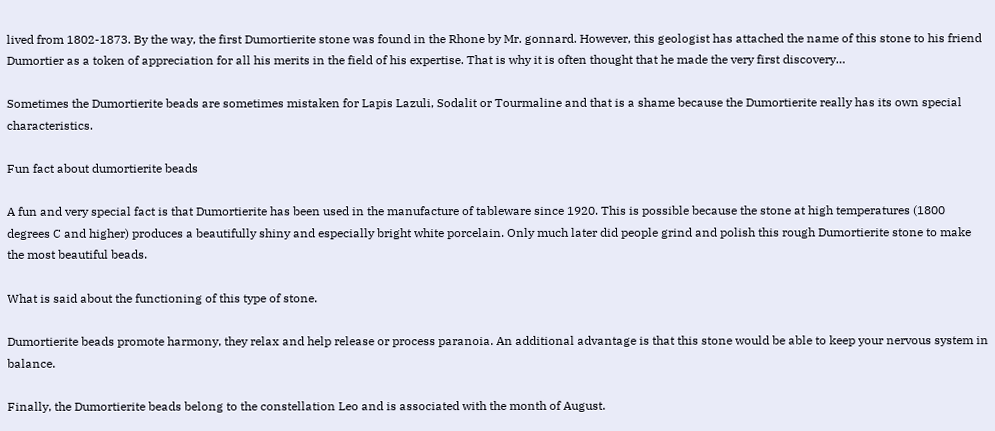lived from 1802-1873. By the way, the first Dumortierite stone was found in the Rhone by Mr. gonnard. However, this geologist has attached the name of this stone to his friend Dumortier as a token of appreciation for all his merits in the field of his expertise. That is why it is often thought that he made the very first discovery…

Sometimes the Dumortierite beads are sometimes mistaken for Lapis Lazuli, Sodalit or Tourmaline and that is a shame because the Dumortierite really has its own special characteristics.

Fun fact about dumortierite beads

A fun and very special fact is that Dumortierite has been used in the manufacture of tableware since 1920. This is possible because the stone at high temperatures (1800 degrees C and higher) produces a beautifully shiny and especially bright white porcelain. Only much later did people grind and polish this rough Dumortierite stone to make the most beautiful beads.

What is said about the functioning of this type of stone.

Dumortierite beads promote harmony, they relax and help release or process paranoia. An additional advantage is that this stone would be able to keep your nervous system in balance.

Finally, the Dumortierite beads belong to the constellation Leo and is associated with the month of August.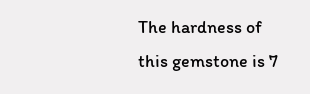The hardness of this gemstone is 7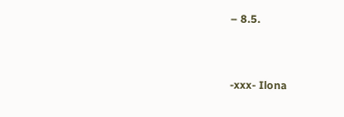– 8.5.


-xxx- Ilona